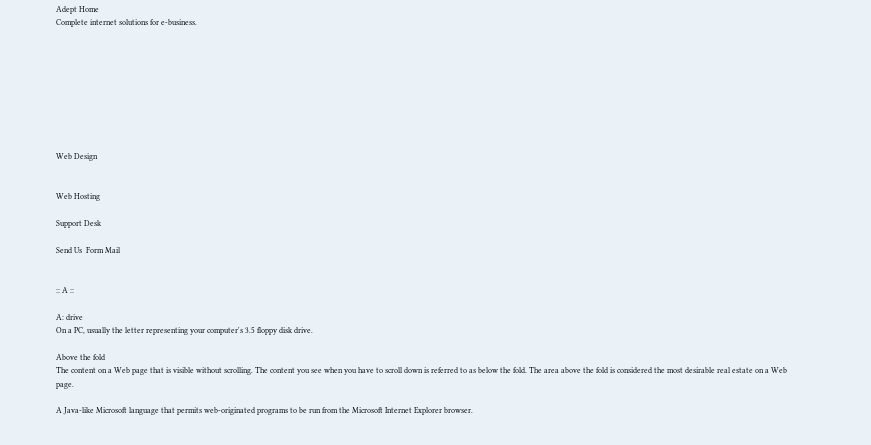Adept Home
Complete internet solutions for e-business.









Web Design


Web Hosting

Support Desk

Send Us  Form Mail


:: A ::

A: drive
On a PC, usually the letter representing your computer's 3.5 floppy disk drive.

Above the fold
The content on a Web page that is visible without scrolling. The content you see when you have to scroll down is referred to as below the fold. The area above the fold is considered the most desirable real estate on a Web page.

A Java-like Microsoft language that permits web-originated programs to be run from the Microsoft Internet Explorer browser.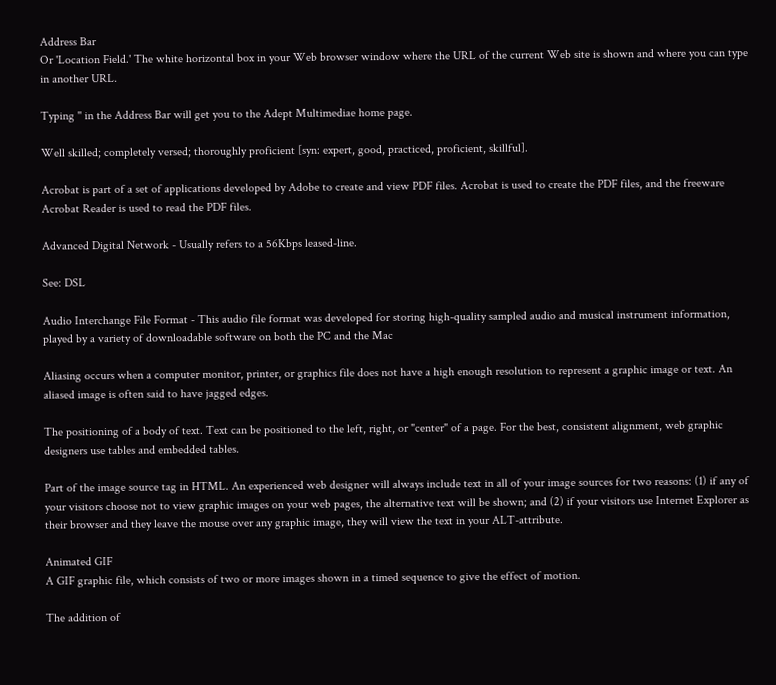Address Bar
Or 'Location Field.' The white horizontal box in your Web browser window where the URL of the current Web site is shown and where you can type in another URL.

Typing '' in the Address Bar will get you to the Adept Multimediae home page.

Well skilled; completely versed; thoroughly proficient [syn: expert, good, practiced, proficient, skillful].

Acrobat is part of a set of applications developed by Adobe to create and view PDF files. Acrobat is used to create the PDF files, and the freeware Acrobat Reader is used to read the PDF files.

Advanced Digital Network - Usually refers to a 56Kbps leased-line.

See: DSL

Audio Interchange File Format - This audio file format was developed for storing high-quality sampled audio and musical instrument information, played by a variety of downloadable software on both the PC and the Mac

Aliasing occurs when a computer monitor, printer, or graphics file does not have a high enough resolution to represent a graphic image or text. An aliased image is often said to have jagged edges.

The positioning of a body of text. Text can be positioned to the left, right, or "center" of a page. For the best, consistent alignment, web graphic designers use tables and embedded tables.

Part of the image source tag in HTML. An experienced web designer will always include text in all of your image sources for two reasons: (1) if any of your visitors choose not to view graphic images on your web pages, the alternative text will be shown; and (2) if your visitors use Internet Explorer as their browser and they leave the mouse over any graphic image, they will view the text in your ALT-attribute.

Animated GIF
A GIF graphic file, which consists of two or more images shown in a timed sequence to give the effect of motion.

The addition of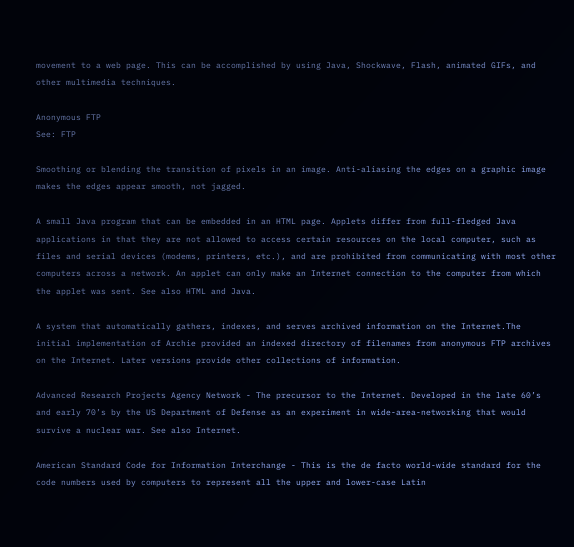movement to a web page. This can be accomplished by using Java, Shockwave, Flash, animated GIFs, and other multimedia techniques.

Anonymous FTP
See: FTP

Smoothing or blending the transition of pixels in an image. Anti-aliasing the edges on a graphic image makes the edges appear smooth, not jagged.

A small Java program that can be embedded in an HTML page. Applets differ from full-fledged Java applications in that they are not allowed to access certain resources on the local computer, such as files and serial devices (modems, printers, etc.), and are prohibited from communicating with most other computers across a network. An applet can only make an Internet connection to the computer from which the applet was sent. See also HTML and Java.

A system that automatically gathers, indexes, and serves archived information on the Internet.The initial implementation of Archie provided an indexed directory of filenames from anonymous FTP archives on the Internet. Later versions provide other collections of information.

Advanced Research Projects Agency Network - The precursor to the Internet. Developed in the late 60’s and early 70’s by the US Department of Defense as an experiment in wide-area-networking that would survive a nuclear war. See also Internet.

American Standard Code for Information Interchange - This is the de facto world-wide standard for the code numbers used by computers to represent all the upper and lower-case Latin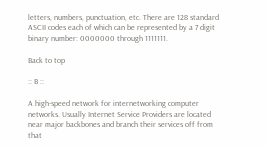letters, numbers, punctuation, etc. There are 128 standard ASCII codes each of which can be represented by a 7 digit binary number: 0000000 through 1111111.

Back to top

:: B ::

A high-speed network for internetworking computer networks. Usually Internet Service Providers are located near major backbones and branch their services off from that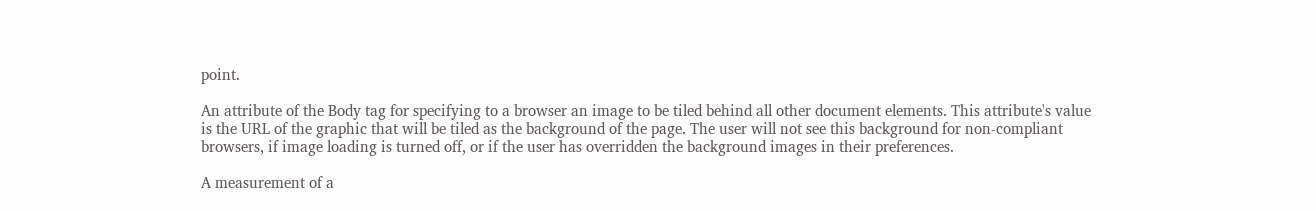point.

An attribute of the Body tag for specifying to a browser an image to be tiled behind all other document elements. This attribute's value is the URL of the graphic that will be tiled as the background of the page. The user will not see this background for non-compliant browsers, if image loading is turned off, or if the user has overridden the background images in their preferences.

A measurement of a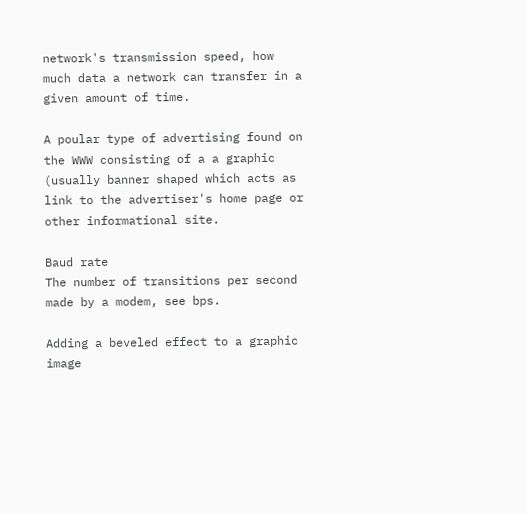network's transmission speed, how much data a network can transfer in a given amount of time.

A poular type of advertising found on the WWW consisting of a a graphic (usually banner shaped which acts as link to the advertiser's home page or other informational site.

Baud rate
The number of transitions per second made by a modem, see bps.

Adding a beveled effect to a graphic image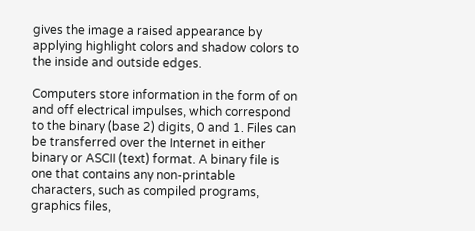gives the image a raised appearance by applying highlight colors and shadow colors to the inside and outside edges.

Computers store information in the form of on and off electrical impulses, which correspond to the binary (base 2) digits, 0 and 1. Files can be transferred over the Internet in either binary or ASCII (text) format. A binary file is one that contains any non-printable characters, such as compiled programs, graphics files,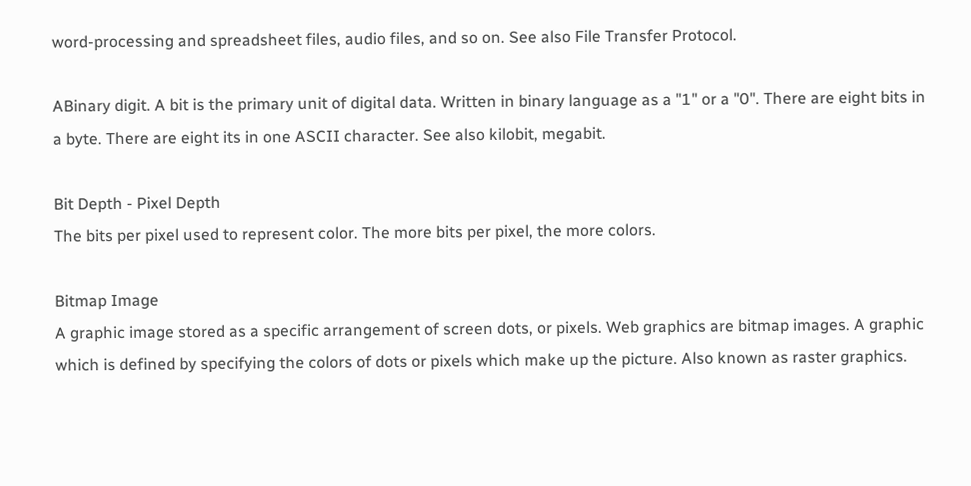word-processing and spreadsheet files, audio files, and so on. See also File Transfer Protocol.

ABinary digit. A bit is the primary unit of digital data. Written in binary language as a "1" or a "0". There are eight bits in a byte. There are eight its in one ASCII character. See also kilobit, megabit.

Bit Depth - Pixel Depth
The bits per pixel used to represent color. The more bits per pixel, the more colors.

Bitmap Image
A graphic image stored as a specific arrangement of screen dots, or pixels. Web graphics are bitmap images. A graphic which is defined by specifying the colors of dots or pixels which make up the picture. Also known as raster graphics.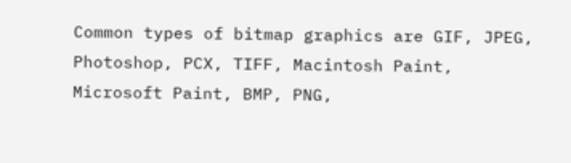Common types of bitmap graphics are GIF, JPEG, Photoshop, PCX, TIFF, Macintosh Paint, Microsoft Paint, BMP, PNG,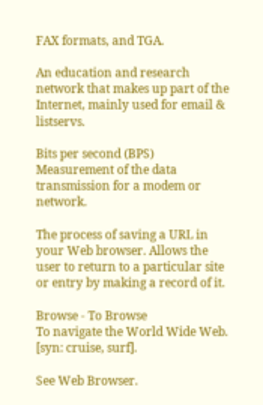FAX formats, and TGA.

An education and research network that makes up part of the Internet, mainly used for email & listservs.

Bits per second (BPS)
Measurement of the data transmission for a modem or network.

The process of saving a URL in your Web browser. Allows the user to return to a particular site or entry by making a record of it.

Browse - To Browse
To navigate the World Wide Web. [syn: cruise, surf].

See Web Browser.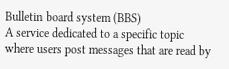Bulletin board system (BBS)
A service dedicated to a specific topic where users post messages that are read by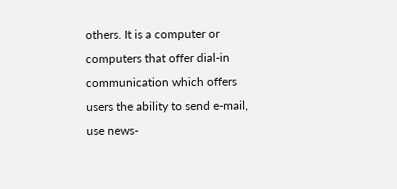others. It is a computer or computers that offer dial-in communication which offers users the ability to send e-mail, use news-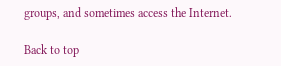groups, and sometimes access the Internet.

Back to top